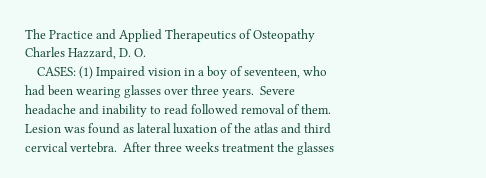The Practice and Applied Therapeutics of Osteopathy
Charles Hazzard, D. O.
    CASES: (1) Impaired vision in a boy of seventeen, who had been wearing glasses over three years.  Severe headache and inability to read followed removal of them.  Lesion was found as lateral luxation of the atlas and third cervical vertebra.  After three weeks treatment the glasses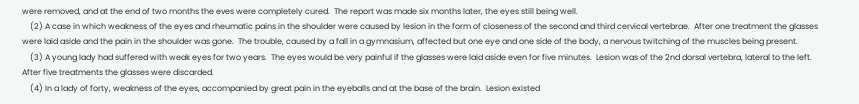were removed, and at the end of two months the eves were completely cured.  The report was made six months later, the eyes still being well.
    (2) A case in which weakness of the eyes and rheumatic pains in the shoulder were caused by lesion in the form of closeness of the second and third cervical vertebrae.  After one treatment the glasses were laid aside and the pain in the shoulder was gone.  The trouble, caused by a fall in a gymnasium, affected but one eye and one side of the body, a nervous twitching of the muscles being present.
    (3) A young lady had suffered with weak eyes for two years.  The eyes would be very painful if the glasses were laid aside even for five minutes.  Lesion was of the 2nd dorsal vertebra, lateral to the left.  After five treatments the glasses were discarded.
    (4) In a lady of forty, weakness of the eyes, accompanied by great pain in the eyeballs and at the base of the brain.  Lesion existed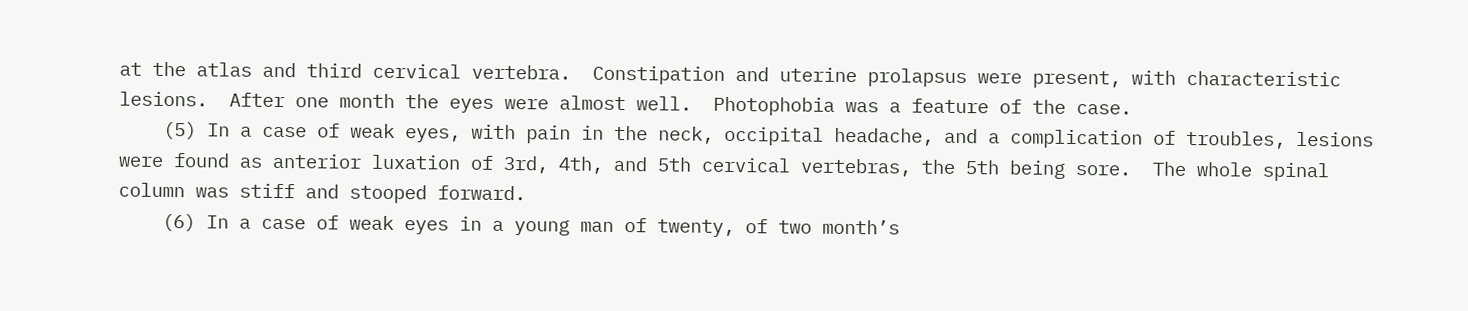at the atlas and third cervical vertebra.  Constipation and uterine prolapsus were present, with characteristic lesions.  After one month the eyes were almost well.  Photophobia was a feature of the case.
    (5) In a case of weak eyes, with pain in the neck, occipital headache, and a complication of troubles, lesions were found as anterior luxation of 3rd, 4th, and 5th cervical vertebras, the 5th being sore.  The whole spinal column was stiff and stooped forward.
    (6) In a case of weak eyes in a young man of twenty, of two month’s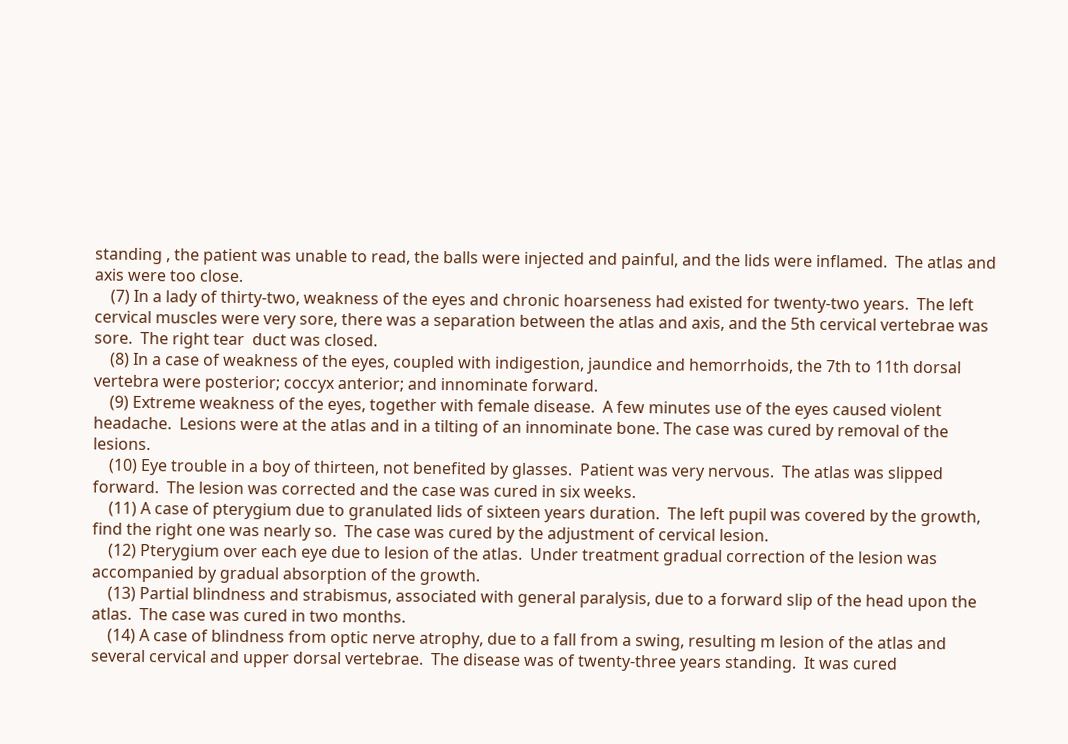standing , the patient was unable to read, the balls were injected and painful, and the lids were inflamed.  The atlas and axis were too close.
    (7) In a lady of thirty-two, weakness of the eyes and chronic hoarseness had existed for twenty-two years.  The left cervical muscles were very sore, there was a separation between the atlas and axis, and the 5th cervical vertebrae was sore.  The right tear  duct was closed.
    (8) In a case of weakness of the eyes, coupled with indigestion, jaundice and hemorrhoids, the 7th to 11th dorsal vertebra were posterior; coccyx anterior; and innominate forward.
    (9) Extreme weakness of the eyes, together with female disease.  A few minutes use of the eyes caused violent headache.  Lesions were at the atlas and in a tilting of an innominate bone. The case was cured by removal of the lesions.
    (10) Eye trouble in a boy of thirteen, not benefited by glasses.  Patient was very nervous.  The atlas was slipped forward.  The lesion was corrected and the case was cured in six weeks.
    (11) A case of pterygium due to granulated lids of sixteen years duration.  The left pupil was covered by the growth, find the right one was nearly so.  The case was cured by the adjustment of cervical lesion.
    (12) Pterygium over each eye due to lesion of the atlas.  Under treatment gradual correction of the lesion was accompanied by gradual absorption of the growth.
    (13) Partial blindness and strabismus, associated with general paralysis, due to a forward slip of the head upon the atlas.  The case was cured in two months.
    (14) A case of blindness from optic nerve atrophy, due to a fall from a swing, resulting m lesion of the atlas and several cervical and upper dorsal vertebrae.  The disease was of twenty-three years standing.  It was cured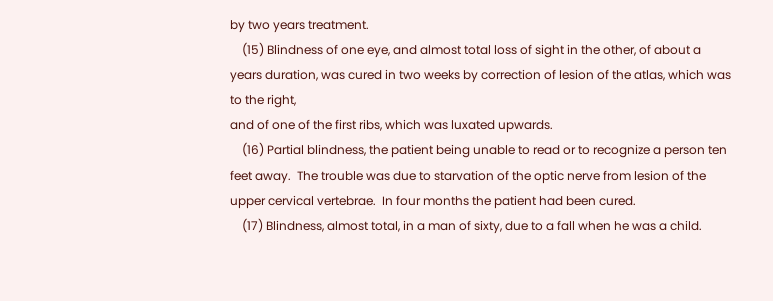by two years treatment.
    (15) Blindness of one eye, and almost total loss of sight in the other, of about a years duration, was cured in two weeks by correction of lesion of the atlas, which was to the right,
and of one of the first ribs, which was luxated upwards.
    (16) Partial blindness, the patient being unable to read or to recognize a person ten feet away.  The trouble was due to starvation of the optic nerve from lesion of the upper cervical vertebrae.  In four months the patient had been cured.
    (17) Blindness, almost total, in a man of sixty, due to a fall when he was a child.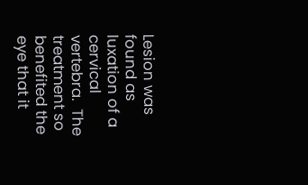Lesion was found as luxation of a cervical vertebra.  The treatment so benefited the eye that it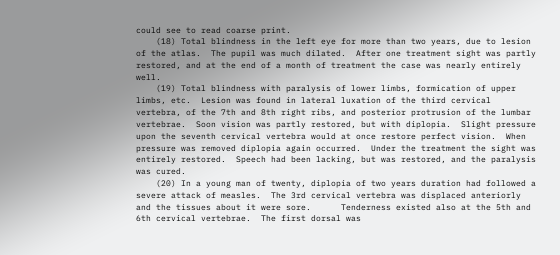could see to read coarse print.
    (18) Total blindness in the left eye for more than two years, due to lesion of the atlas.  The pupil was much dilated.  After one treatment sight was partly restored, and at the end of a month of treatment the case was nearly entirely well.
    (19) Total blindness with paralysis of lower limbs, formication of upper limbs, etc.  Lesion was found in lateral luxation of the third cervical vertebra, of the 7th and 8th right ribs, and posterior protrusion of the lumbar vertebrae.  Soon vision was partly restored, but with diplopia.  Slight pressure upon the seventh cervical vertebra would at once restore perfect vision.  When pressure was removed diplopia again occurred.  Under the treatment the sight was entirely restored.  Speech had been lacking, but was restored, and the paralysis was cured.
    (20) In a young man of twenty, diplopia of two years duration had followed a severe attack of measles.  The 3rd cervical vertebra was displaced anteriorly and the tissues about it were sore.      Tenderness existed also at the 5th and 6th cervical vertebrae.  The first dorsal was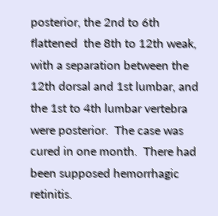posterior, the 2nd to 6th flattened  the 8th to 12th weak, with a separation between the 12th dorsal and 1st lumbar, and the 1st to 4th lumbar vertebra were posterior.  The case was cured in one month.  There had been supposed hemorrhagic retinitis.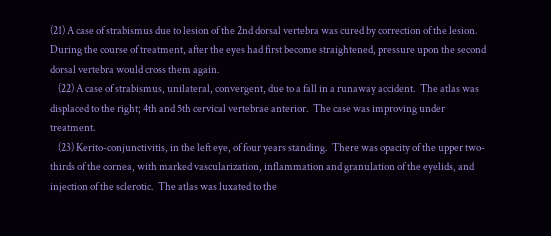(21) A case of strabismus due to lesion of the 2nd dorsal vertebra was cured by correction of the lesion.   During the course of treatment, after the eyes had first become straightened, pressure upon the second dorsal vertebra would cross them again.
    (22) A case of strabismus, unilateral, convergent, due to a fall in a runaway accident.  The atlas was displaced to the right; 4th and 5th cervical vertebrae anterior.  The case was improving under treatment.
    (23) Kerito-conjunctivitis, in the left eye, of four years standing.  There was opacity of the upper two-thirds of the cornea, with marked vascularization, inflammation and granulation of the eyelids, and injection of the sclerotic.  The atlas was luxated to the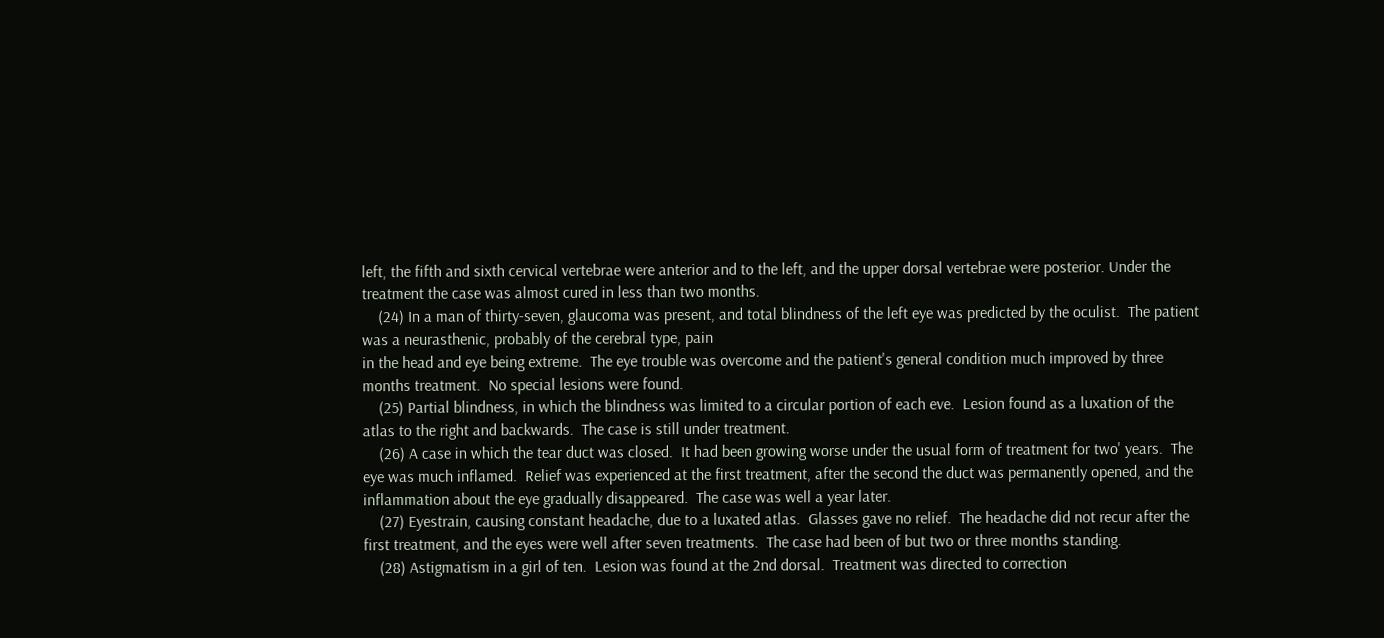left, the fifth and sixth cervical vertebrae were anterior and to the left, and the upper dorsal vertebrae were posterior. Under the treatment the case was almost cured in less than two months.
    (24) In a man of thirty-seven, glaucoma was present, and total blindness of the left eye was predicted by the oculist.  The patient was a neurasthenic, probably of the cerebral type, pain
in the head and eye being extreme.  The eye trouble was overcome and the patient's general condition much improved by three months treatment.  No special lesions were found.
    (25) Partial blindness, in which the blindness was limited to a circular portion of each eve.  Lesion found as a luxation of the atlas to the right and backwards.  The case is still under treatment.
    (26) A case in which the tear duct was closed.  It had been growing worse under the usual form of treatment for two' years.  The eye was much inflamed.  Relief was experienced at the first treatment, after the second the duct was permanently opened, and the inflammation about the eye gradually disappeared.  The case was well a year later.
    (27) Eyestrain, causing constant headache, due to a luxated atlas.  Glasses gave no relief.  The headache did not recur after the first treatment, and the eyes were well after seven treatments.  The case had been of but two or three months standing.
    (28) Astigmatism in a girl of ten.  Lesion was found at the 2nd dorsal.  Treatment was directed to correction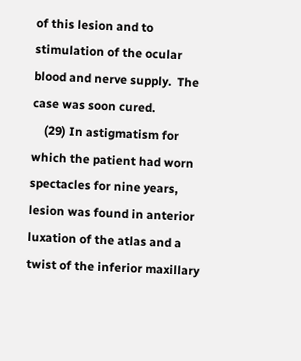of this lesion and to stimulation of the ocular blood and nerve supply.  The case was soon cured.
    (29) In astigmatism for which the patient had worn spectacles for nine years, lesion was found in anterior luxation of the atlas and a twist of the inferior maxillary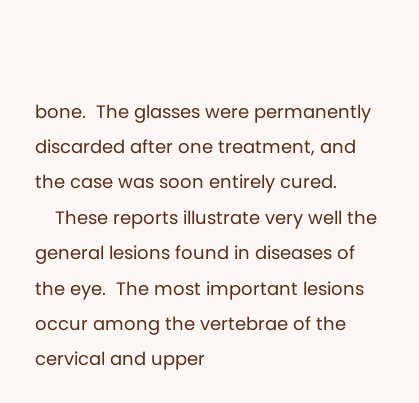bone.  The glasses were permanently discarded after one treatment, and the case was soon entirely cured.
    These reports illustrate very well the general lesions found in diseases of the eye.  The most important lesions occur among the vertebrae of the cervical and upper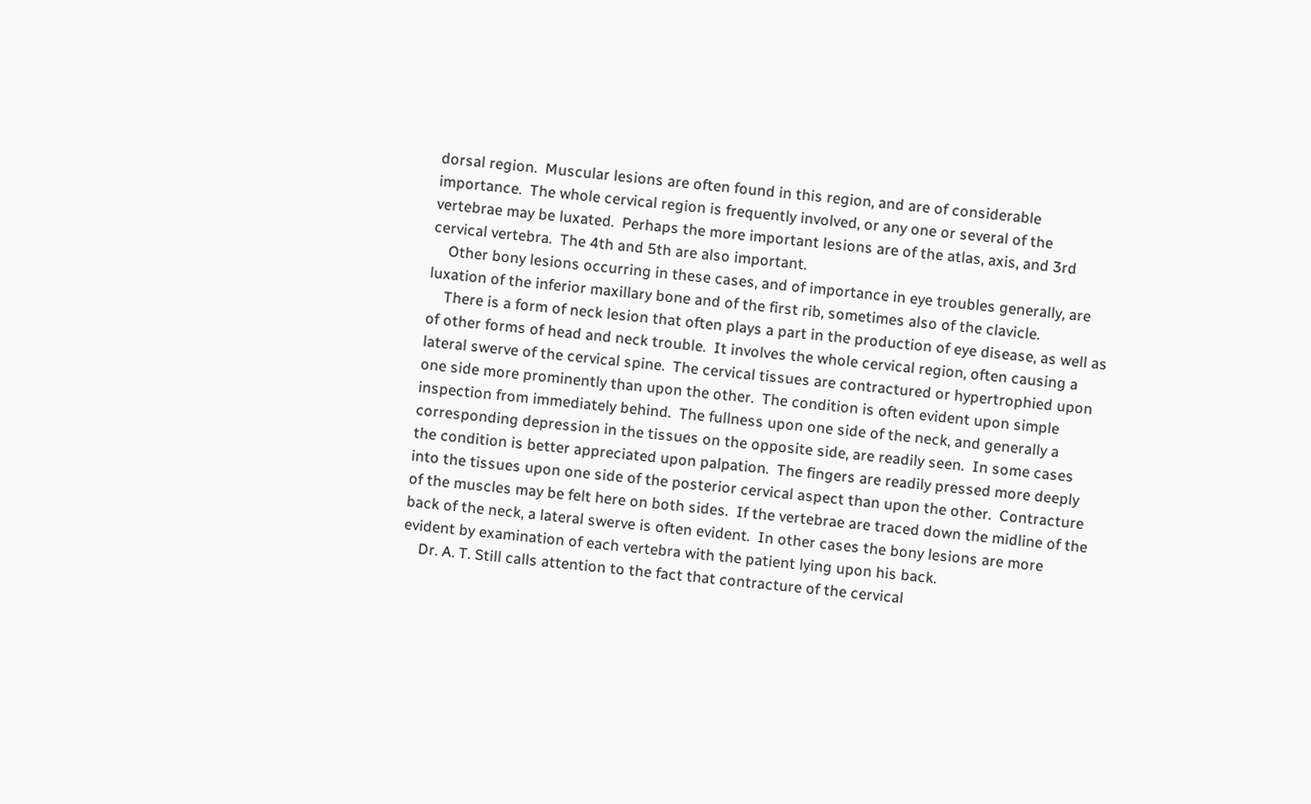dorsal region.  Muscular lesions are often found in this region, and are of considerable importance.  The whole cervical region is frequently involved, or any one or several of the vertebrae may be luxated.  Perhaps the more important lesions are of the atlas, axis, and 3rd cervical vertebra.  The 4th and 5th are also important.
    Other bony lesions occurring in these cases, and of importance in eye troubles generally, are luxation of the inferior maxillary bone and of the first rib, sometimes also of the clavicle.
    There is a form of neck lesion that often plays a part in the production of eye disease, as well as of other forms of head and neck trouble.  It involves the whole cervical region, often causing a lateral swerve of the cervical spine.  The cervical tissues are contractured or hypertrophied upon one side more prominently than upon the other.  The condition is often evident upon simple inspection from immediately behind.  The fullness upon one side of the neck, and generally a corresponding depression in the tissues on the opposite side, are readily seen.  In some cases the condition is better appreciated upon palpation.  The fingers are readily pressed more deeply into the tissues upon one side of the posterior cervical aspect than upon the other.  Contracture of the muscles may be felt here on both sides.  If the vertebrae are traced down the midline of the back of the neck, a lateral swerve is often evident.  In other cases the bony lesions are more evident by examination of each vertebra with the patient lying upon his back.
    Dr. A. T. Still calls attention to the fact that contracture of the cervical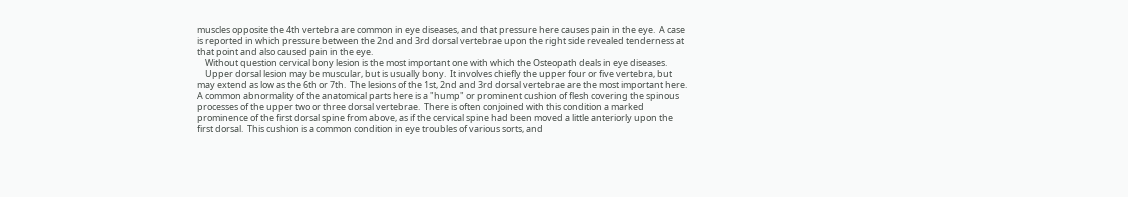muscles opposite the 4th vertebra are common in eye diseases, and that pressure here causes pain in the eye.  A case is reported in which pressure between the 2nd and 3rd dorsal vertebrae upon the right side revealed tenderness at that point and also caused pain in the eye.
    Without question cervical bony lesion is the most important one with which the Osteopath deals in eye diseases.
    Upper dorsal lesion may be muscular, but is usually bony.  It involves chiefly the upper four or five vertebra, but may extend as low as the 6th or 7th.  The lesions of the 1st, 2nd and 3rd dorsal vertebrae are the most important here.  A common abnormality of the anatomical parts here is a "hump" or prominent cushion of flesh covering the spinous processes of the upper two or three dorsal vertebrae.  There is often conjoined with this condition a marked prominence of the first dorsal spine from above, as if the cervical spine had been moved a little anteriorly upon the first dorsal.  This cushion is a common condition in eye troubles of various sorts, and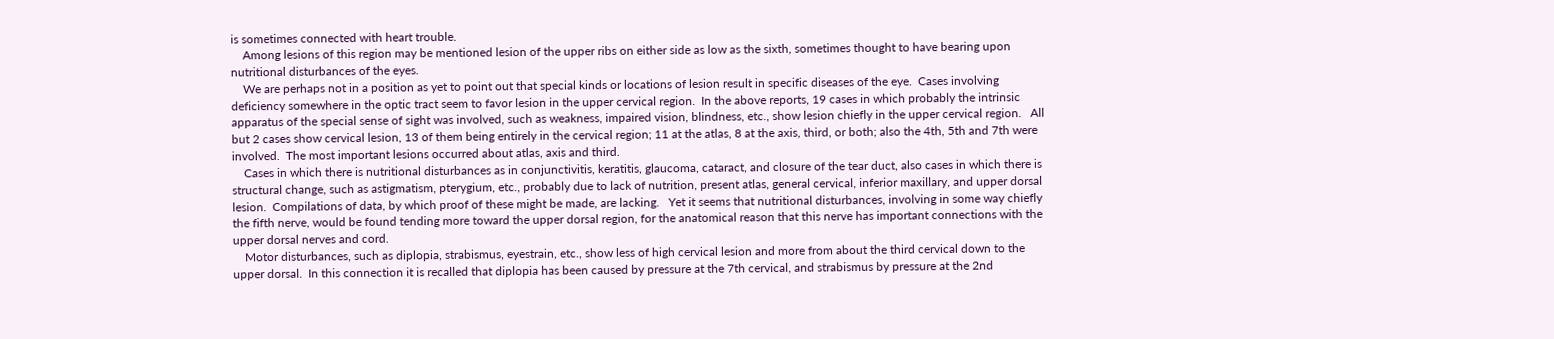is sometimes connected with heart trouble.
    Among lesions of this region may be mentioned lesion of the upper ribs on either side as low as the sixth, sometimes thought to have bearing upon nutritional disturbances of the eyes.
    We are perhaps not in a position as yet to point out that special kinds or locations of lesion result in specific diseases of the eye.  Cases involving deficiency somewhere in the optic tract seem to favor lesion in the upper cervical region.  In the above reports, 19 cases in which probably the intrinsic apparatus of the special sense of sight was involved, such as weakness, impaired vision, blindness, etc., show lesion chiefly in the upper cervical region.   All but 2 cases show cervical lesion, 13 of them being entirely in the cervical region; 11 at the atlas, 8 at the axis, third, or both; also the 4th, 5th and 7th were involved.  The most important lesions occurred about atlas, axis and third.
    Cases in which there is nutritional disturbances as in conjunctivitis, keratitis, glaucoma, cataract, and closure of the tear duct, also cases in which there is structural change, such as astigmatism, pterygium, etc., probably due to lack of nutrition, present atlas, general cervical, inferior maxillary, and upper dorsal lesion.  Compilations of data, by which proof of these might be made, are lacking.   Yet it seems that nutritional disturbances, involving in some way chiefly the fifth nerve, would be found tending more toward the upper dorsal region, for the anatomical reason that this nerve has important connections with the upper dorsal nerves and cord.
    Motor disturbances, such as diplopia, strabismus, eyestrain, etc., show less of high cervical lesion and more from about the third cervical down to the upper dorsal.  In this connection it is recalled that diplopia has been caused by pressure at the 7th cervical, and strabismus by pressure at the 2nd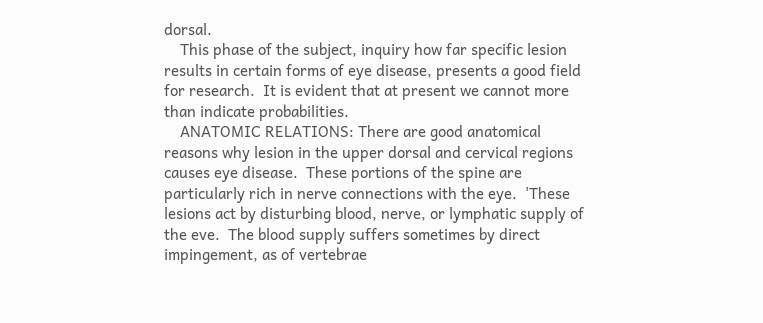dorsal.
    This phase of the subject, inquiry how far specific lesion results in certain forms of eye disease, presents a good field for research.  It is evident that at present we cannot more than indicate probabilities.
    ANATOMIC RELATIONS: There are good anatomical reasons why lesion in the upper dorsal and cervical regions causes eye disease.  These portions of the spine are particularly rich in nerve connections with the eye.  'These lesions act by disturbing blood, nerve, or lymphatic supply of the eve.  The blood supply suffers sometimes by direct impingement, as of vertebrae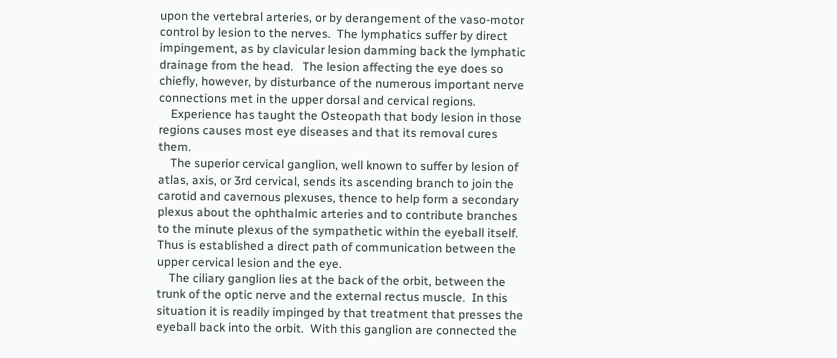upon the vertebral arteries, or by derangement of the vaso-motor control by lesion to the nerves.  The lymphatics suffer by direct impingement, as by clavicular lesion damming back the lymphatic drainage from the head.   The lesion affecting the eye does so chiefly, however, by disturbance of the numerous important nerve connections met in the upper dorsal and cervical regions.
    Experience has taught the Osteopath that body lesion in those regions causes most eye diseases and that its removal cures them.
    The superior cervical ganglion, well known to suffer by lesion of atlas, axis, or 3rd cervical, sends its ascending branch to join the carotid and cavernous plexuses, thence to help form a secondary plexus about the ophthalmic arteries and to contribute branches to the minute plexus of the sympathetic within the eyeball itself.  Thus is established a direct path of communication between the upper cervical lesion and the eye.
    The ciliary ganglion lies at the back of the orbit, between the trunk of the optic nerve and the external rectus muscle.  In this situation it is readily impinged by that treatment that presses the eyeball back into the orbit.  With this ganglion are connected the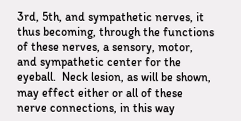3rd, 5th, and sympathetic nerves, it thus becoming, through the functions of these nerves, a sensory, motor, and sympathetic center for the eyeball.  Neck lesion, as will be shown, may effect either or all of these nerve connections, in this way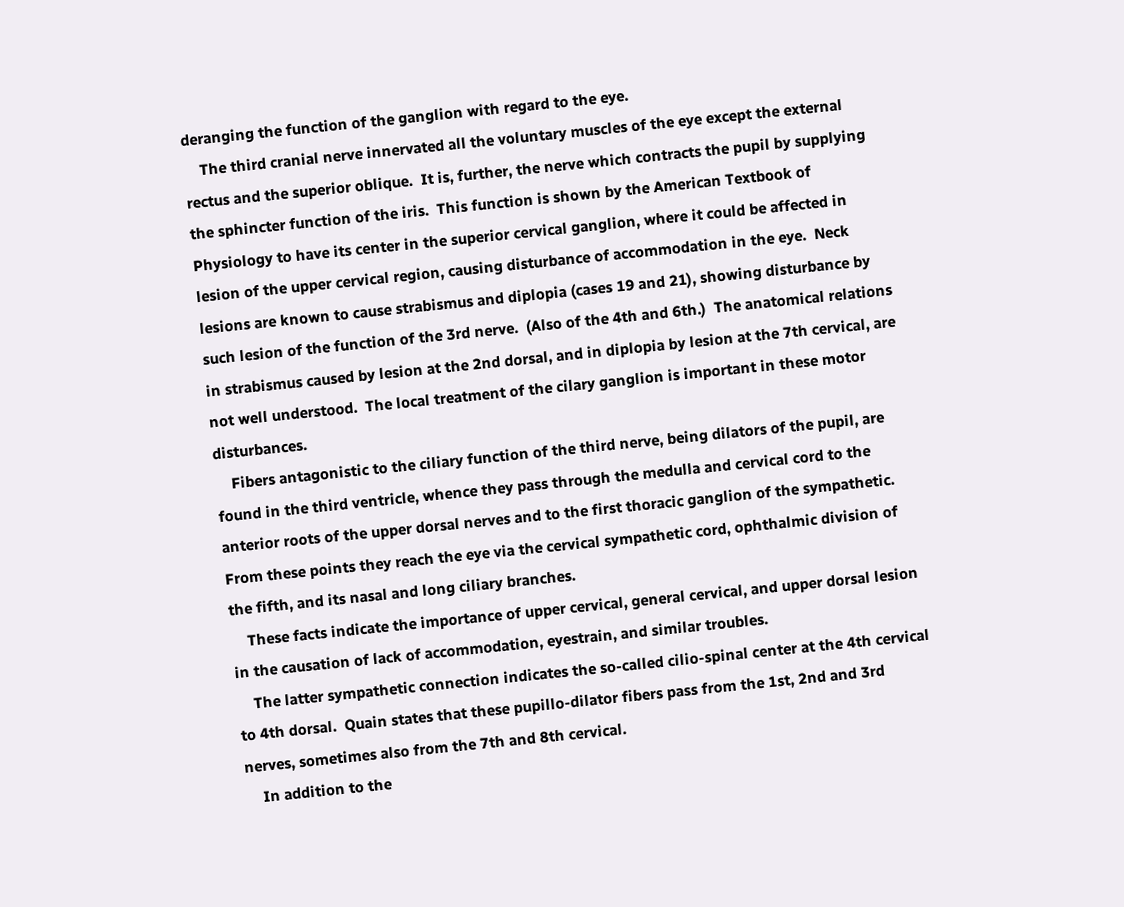deranging the function of the ganglion with regard to the eye.
    The third cranial nerve innervated all the voluntary muscles of the eye except the external rectus and the superior oblique.  It is, further, the nerve which contracts the pupil by supplying the sphincter function of the iris.  This function is shown by the American Textbook of Physiology to have its center in the superior cervical ganglion, where it could be affected in lesion of the upper cervical region, causing disturbance of accommodation in the eye.  Neck lesions are known to cause strabismus and diplopia (cases 19 and 21), showing disturbance by such lesion of the function of the 3rd nerve.  (Also of the 4th and 6th.)  The anatomical relations in strabismus caused by lesion at the 2nd dorsal, and in diplopia by lesion at the 7th cervical, are not well understood.  The local treatment of the cilary ganglion is important in these motor disturbances.
    Fibers antagonistic to the ciliary function of the third nerve, being dilators of the pupil, are found in the third ventricle, whence they pass through the medulla and cervical cord to the anterior roots of the upper dorsal nerves and to the first thoracic ganglion of the sympathetic.  From these points they reach the eye via the cervical sympathetic cord, ophthalmic division of the fifth, and its nasal and long ciliary branches.
    These facts indicate the importance of upper cervical, general cervical, and upper dorsal lesion in the causation of lack of accommodation, eyestrain, and similar troubles.
    The latter sympathetic connection indicates the so-called cilio-spinal center at the 4th cervical to 4th dorsal.  Quain states that these pupillo-dilator fibers pass from the 1st, 2nd and 3rd nerves, sometimes also from the 7th and 8th cervical.
    In addition to the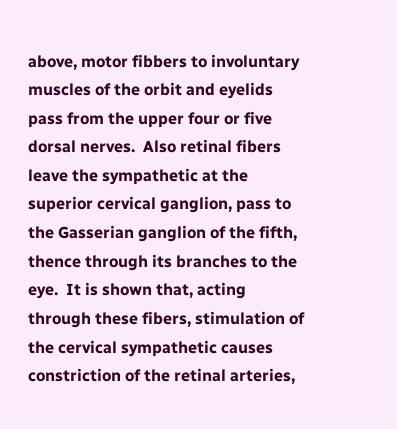above, motor fibbers to involuntary muscles of the orbit and eyelids pass from the upper four or five dorsal nerves.  Also retinal fibers leave the sympathetic at the
superior cervical ganglion, pass to the Gasserian ganglion of the fifth, thence through its branches to the eye.  It is shown that, acting through these fibers, stimulation of the cervical sympathetic causes constriction of the retinal arteries,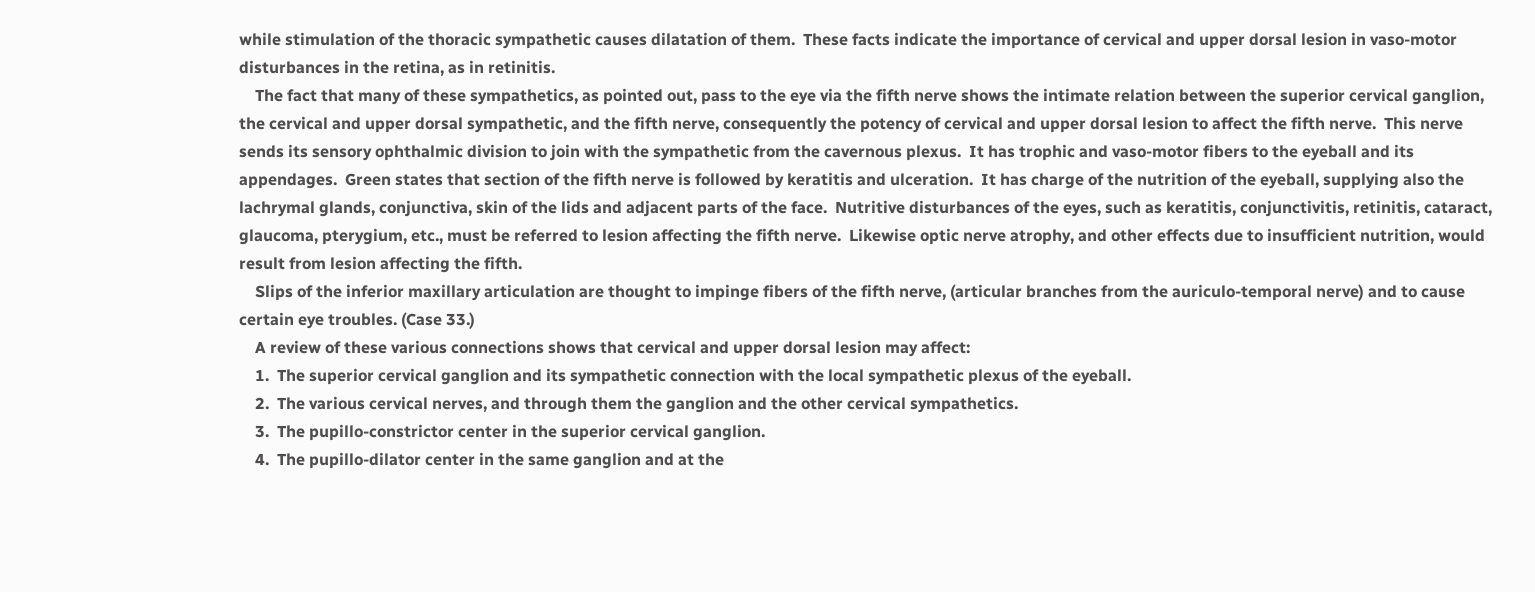while stimulation of the thoracic sympathetic causes dilatation of them.  These facts indicate the importance of cervical and upper dorsal lesion in vaso-motor disturbances in the retina, as in retinitis.
    The fact that many of these sympathetics, as pointed out, pass to the eye via the fifth nerve shows the intimate relation between the superior cervical ganglion, the cervical and upper dorsal sympathetic, and the fifth nerve, consequently the potency of cervical and upper dorsal lesion to affect the fifth nerve.  This nerve sends its sensory ophthalmic division to join with the sympathetic from the cavernous plexus.  It has trophic and vaso-motor fibers to the eyeball and its appendages.  Green states that section of the fifth nerve is followed by keratitis and ulceration.  It has charge of the nutrition of the eyeball, supplying also the lachrymal glands, conjunctiva, skin of the lids and adjacent parts of the face.  Nutritive disturbances of the eyes, such as keratitis, conjunctivitis, retinitis, cataract, glaucoma, pterygium, etc., must be referred to lesion affecting the fifth nerve.  Likewise optic nerve atrophy, and other effects due to insufficient nutrition, would result from lesion affecting the fifth.
    Slips of the inferior maxillary articulation are thought to impinge fibers of the fifth nerve, (articular branches from the auriculo-temporal nerve) and to cause certain eye troubles. (Case 33.)
    A review of these various connections shows that cervical and upper dorsal lesion may affect:
    1.  The superior cervical ganglion and its sympathetic connection with the local sympathetic plexus of the eyeball.
    2.  The various cervical nerves, and through them the ganglion and the other cervical sympathetics.
    3.  The pupillo-constrictor center in the superior cervical ganglion.
    4.  The pupillo-dilator center in the same ganglion and at the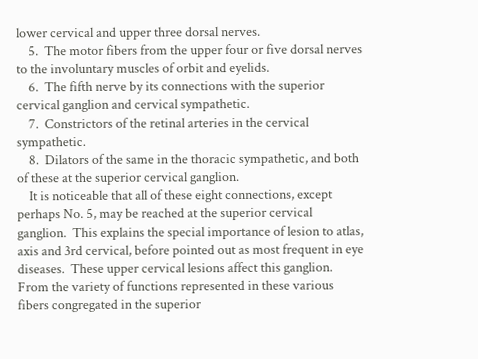lower cervical and upper three dorsal nerves.
    5.  The motor fibers from the upper four or five dorsal nerves to the involuntary muscles of orbit and eyelids.
    6.  The fifth nerve by its connections with the superior cervical ganglion and cervical sympathetic.
    7.  Constrictors of the retinal arteries in the cervical sympathetic.
    8.  Dilators of the same in the thoracic sympathetic, and both of these at the superior cervical ganglion.
    It is noticeable that all of these eight connections, except perhaps No. 5, may be reached at the superior cervical ganglion.  This explains the special importance of lesion to atlas, axis and 3rd cervical, before pointed out as most frequent in eye diseases.  These upper cervical lesions affect this ganglion.  From the variety of functions represented in these various fibers congregated in the superior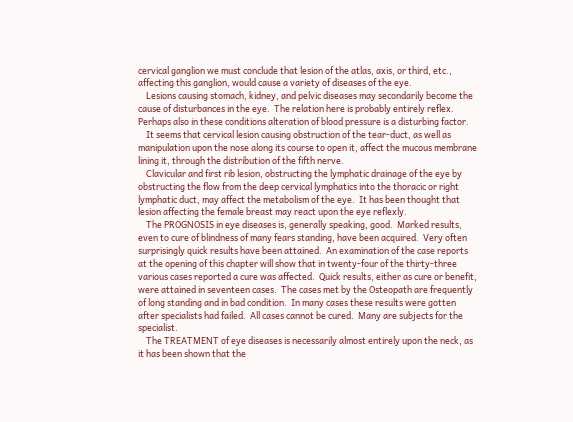cervical ganglion we must conclude that lesion of the atlas, axis, or third, etc., affecting this ganglion, would cause a variety of diseases of the eye.
    Lesions causing stomach, kidney, and pelvic diseases may secondarily become the cause of disturbances in the eye.  The relation here is probably entirely reflex.  Perhaps also in these conditions alteration of blood pressure is a disturbing factor.
    It seems that cervical lesion causing obstruction of the tear-duct, as well as manipulation upon the nose along its course to open it, affect the mucous membrane lining it, through the distribution of the fifth nerve.
    Clavicular and first rib lesion, obstructing the lymphatic drainage of the eye by obstructing the flow from the deep cervical lymphatics into the thoracic or right lymphatic duct, may affect the metabolism of the eye.  It has been thought that lesion affecting the female breast may react upon the eye reflexly.
    The PROGNOSIS in eye diseases is, generally speaking, good.  Marked results, even to cure of blindness of many fears standing, have been acquired.  Very often surprisingly quick results have been attained.  An examination of the case reports at the opening of this chapter will show that in twenty-four of the thirty-three various cases reported a cure was affected.  Quick results, either as cure or benefit, were attained in seventeen cases.  The cases met by the Osteopath are frequently of long standing and in bad condition.  In many cases these results were gotten after specialists had failed.  All cases cannot be cured.  Many are subjects for the specialist.
    The TREATMENT of eye diseases is necessarily almost entirely upon the neck, as it has been shown that the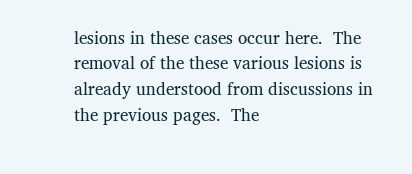lesions in these cases occur here.  The removal of the these various lesions is already understood from discussions in the previous pages.  The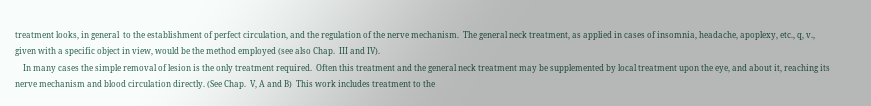treatment looks, in general  to the establishment of perfect circulation, and the regulation of the nerve mechanism.  The general neck treatment, as applied in cases of insomnia, headache, apoplexy, etc., q, v., given with a specific object in view, would be the method employed (see also Chap.  III and IV).
    In many cases the simple removal of lesion is the only treatment required.  Often this treatment and the general neck treatment may be supplemented by local treatment upon the eye, and about it, reaching its nerve mechanism and blood circulation directly. (See Chap.  V, A and B)  This work includes treatment to the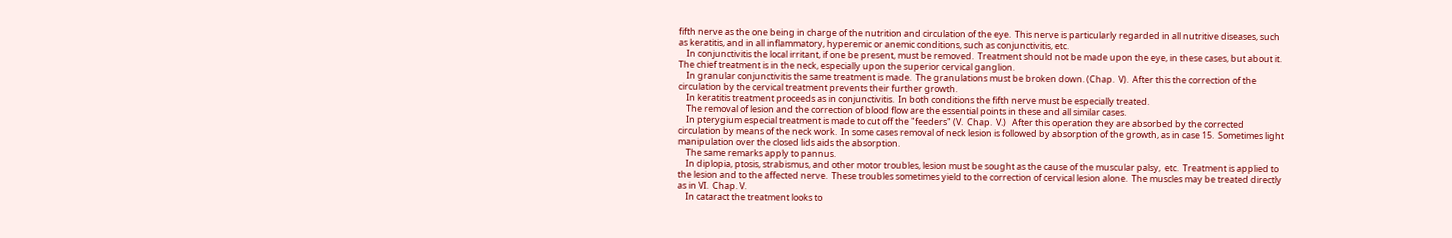fifth nerve as the one being in charge of the nutrition and circulation of the eye.  This nerve is particularly regarded in all nutritive diseases, such as keratitis, and in all inflammatory, hyperemic or anemic conditions, such as conjunctivitis, etc.
    In conjunctivitis the local irritant, if one be present, must be removed.  Treatment should not be made upon the eye, in these cases, but about it.  The chief treatment is in the neck, especially upon the superior cervical ganglion.
    In granular conjunctivitis the same treatment is made.  The granulations must be broken down. (Chap.  V).  After this the correction of the circulation by the cervical treatment prevents their further growth.
    In keratitis treatment proceeds as in conjunctivitis.  In both conditions the fifth nerve must be especially treated.
    The removal of lesion and the correction of blood flow are the essential points in these and all similar cases.
    In pterygium especial treatment is made to cut off the "feeders" (V.  Chap.  V.)   After this operation they are absorbed by the corrected circulation by means of the neck work.  In some cases removal of neck lesion is followed by absorption of the growth, as in case 15.  Sometimes light manipulation over the closed lids aids the absorption.
    The same remarks apply to pannus.
    In diplopia, ptosis, strabismus, and other motor troubles, lesion must be sought as the cause of the muscular palsy,  etc.  Treatment is applied to the lesion and to the affected nerve.  These troubles sometimes yield to the correction of cervical lesion alone.  The muscles may be treated directly as in VI.  Chap. V.
    In cataract the treatment looks to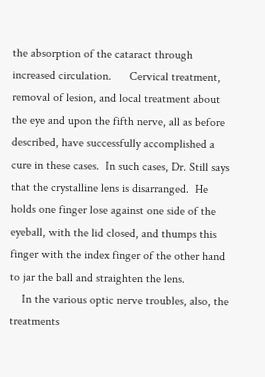the absorption of the cataract through increased circulation.      Cervical treatment, removal of lesion, and local treatment about the eye and upon the fifth nerve, all as before described, have successfully accomplished a cure in these cases.  In such cases, Dr. Still says that the crystalline lens is disarranged.  He holds one finger lose against one side of the eyeball, with the lid closed, and thumps this finger with the index finger of the other hand to jar the ball and straighten the lens.
    In the various optic nerve troubles, also, the treatments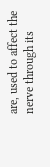are, used to affect the nerve through its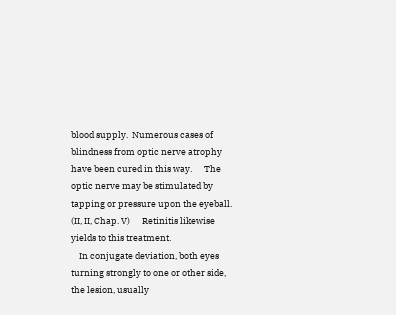blood supply.  Numerous cases of blindness from optic nerve atrophy have been cured in this way.      The optic nerve may be stimulated by tapping or pressure upon the eyeball.  (II, II, Chap. V)      Retinitis likewise yields to this treatment.
    In conjugate deviation, both eyes turning strongly to one or other side, the lesion, usually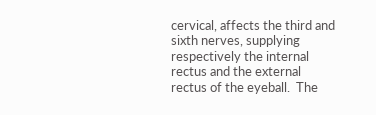cervical, affects the third and sixth nerves, supplying respectively the internal rectus and the external rectus of the eyeball.  The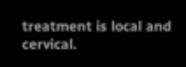treatment is local and cervical.